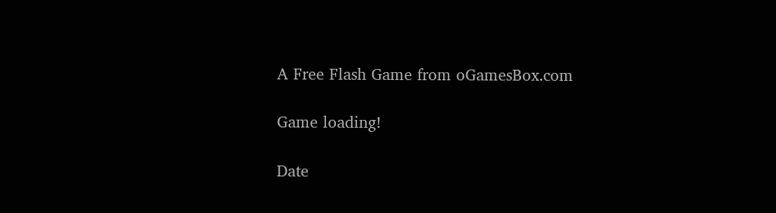A Free Flash Game from oGamesBox.com

Game loading!

Date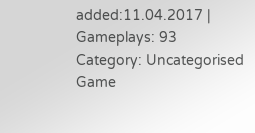added:11.04.2017 | Gameplays: 93
Category: Uncategorised
Game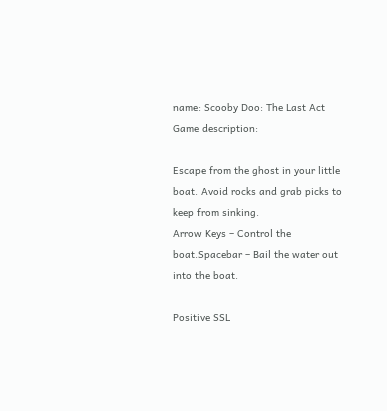name: Scooby Doo: The Last Act
Game description:

Escape from the ghost in your little boat. Avoid rocks and grab picks to keep from sinking.
Arrow Keys – Control the boat.Spacebar – Bail the water out into the boat.

Positive SSL